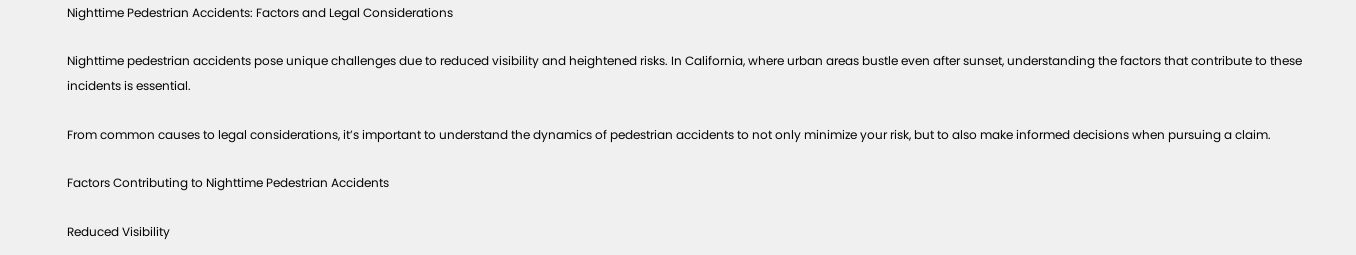Nighttime Pedestrian Accidents: Factors and Legal Considerations

Nighttime pedestrian accidents pose unique challenges due to reduced visibility and heightened risks. In California, where urban areas bustle even after sunset, understanding the factors that contribute to these incidents is essential.

From common causes to legal considerations, it’s important to understand the dynamics of pedestrian accidents to not only minimize your risk, but to also make informed decisions when pursuing a claim.

Factors Contributing to Nighttime Pedestrian Accidents

Reduced Visibility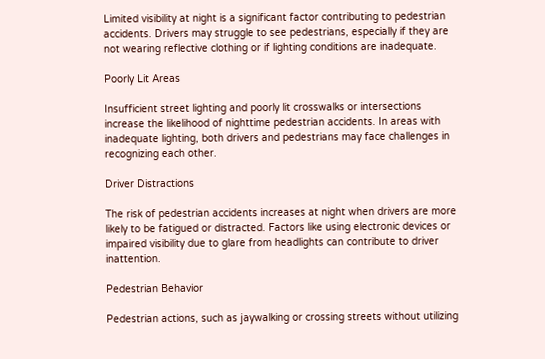Limited visibility at night is a significant factor contributing to pedestrian accidents. Drivers may struggle to see pedestrians, especially if they are not wearing reflective clothing or if lighting conditions are inadequate.

Poorly Lit Areas

Insufficient street lighting and poorly lit crosswalks or intersections increase the likelihood of nighttime pedestrian accidents. In areas with inadequate lighting, both drivers and pedestrians may face challenges in recognizing each other.

Driver Distractions

The risk of pedestrian accidents increases at night when drivers are more likely to be fatigued or distracted. Factors like using electronic devices or impaired visibility due to glare from headlights can contribute to driver inattention.

Pedestrian Behavior

Pedestrian actions, such as jaywalking or crossing streets without utilizing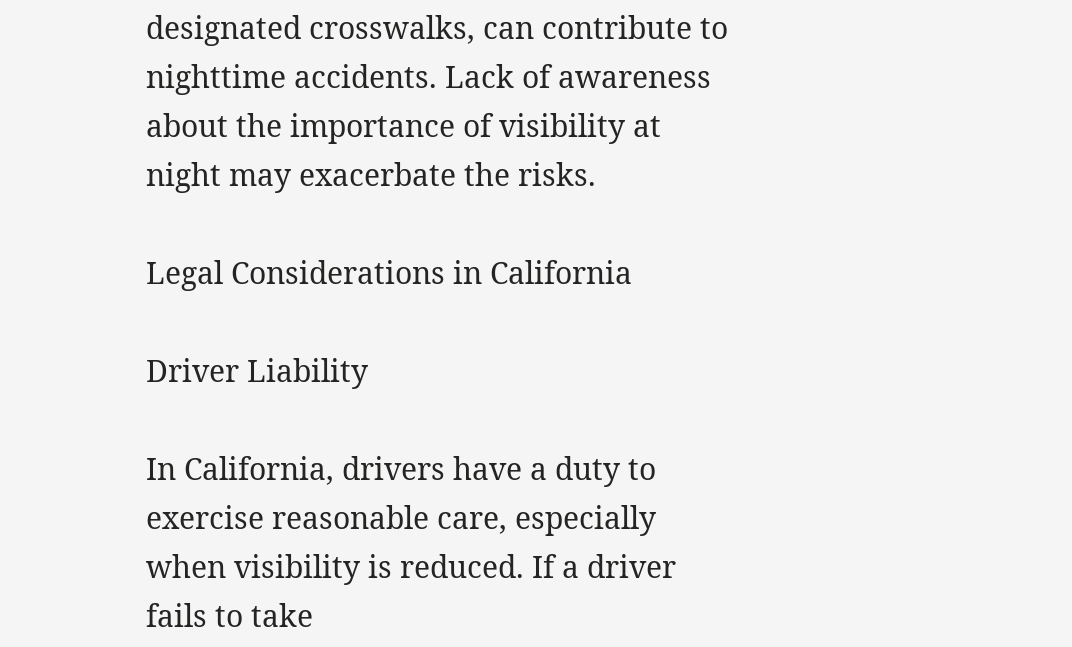designated crosswalks, can contribute to nighttime accidents. Lack of awareness about the importance of visibility at night may exacerbate the risks.

Legal Considerations in California

Driver Liability

In California, drivers have a duty to exercise reasonable care, especially when visibility is reduced. If a driver fails to take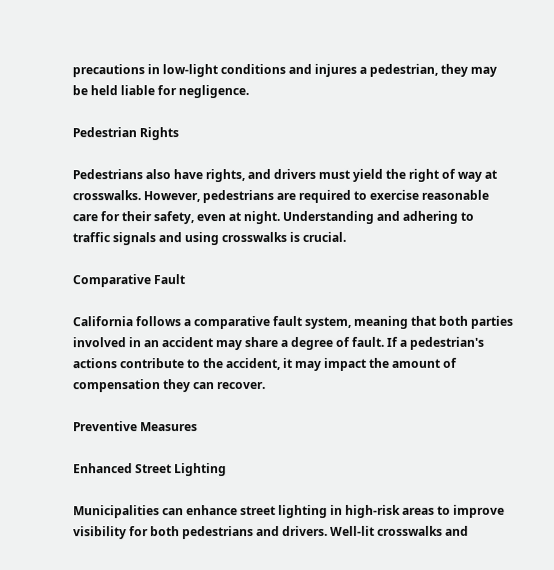precautions in low-light conditions and injures a pedestrian, they may be held liable for negligence.

Pedestrian Rights

Pedestrians also have rights, and drivers must yield the right of way at crosswalks. However, pedestrians are required to exercise reasonable care for their safety, even at night. Understanding and adhering to traffic signals and using crosswalks is crucial.

Comparative Fault

California follows a comparative fault system, meaning that both parties involved in an accident may share a degree of fault. If a pedestrian's actions contribute to the accident, it may impact the amount of compensation they can recover.

Preventive Measures

Enhanced Street Lighting

Municipalities can enhance street lighting in high-risk areas to improve visibility for both pedestrians and drivers. Well-lit crosswalks and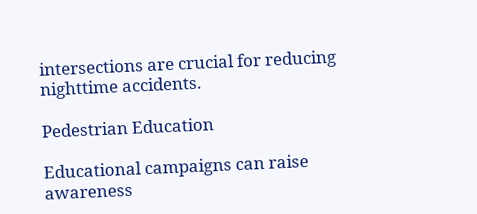intersections are crucial for reducing nighttime accidents.

Pedestrian Education

Educational campaigns can raise awareness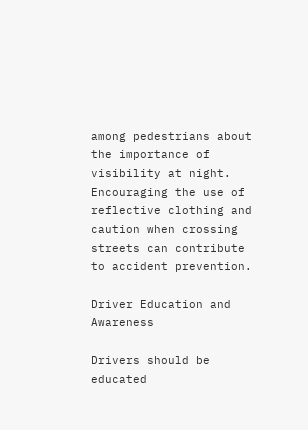among pedestrians about the importance of visibility at night. Encouraging the use of reflective clothing and caution when crossing streets can contribute to accident prevention.

Driver Education and Awareness

Drivers should be educated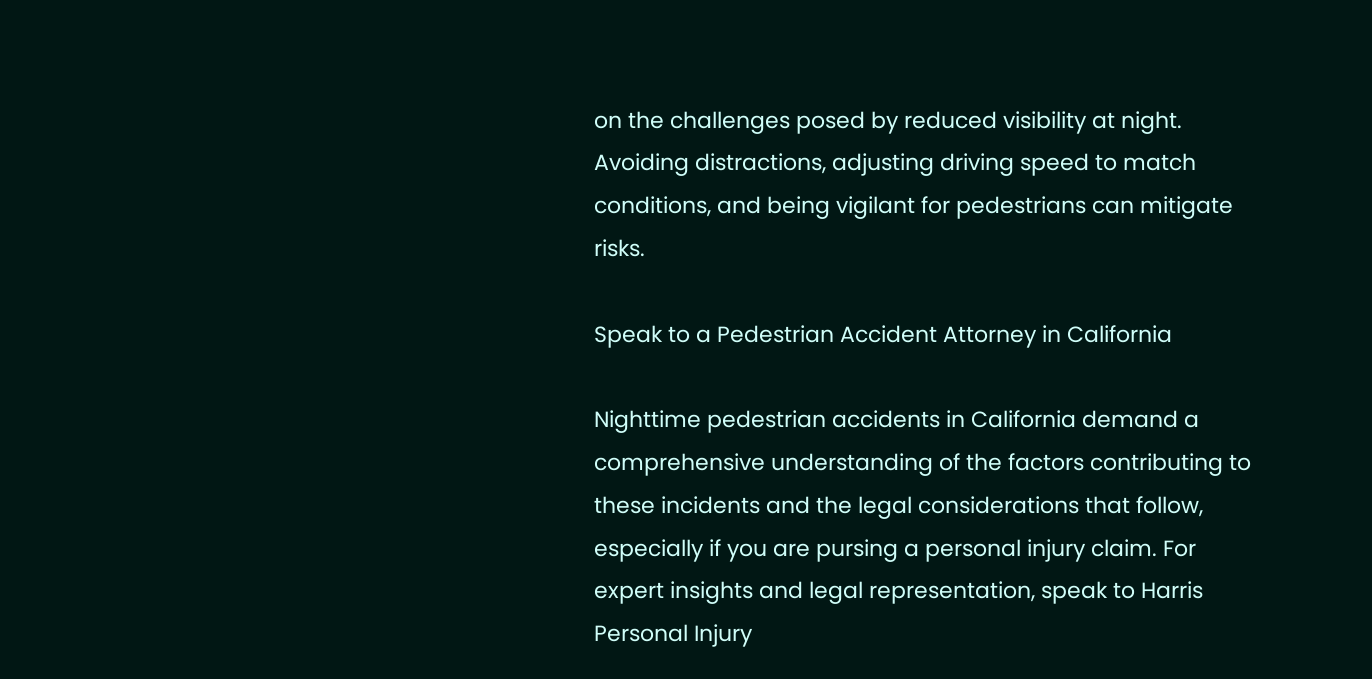on the challenges posed by reduced visibility at night. Avoiding distractions, adjusting driving speed to match conditions, and being vigilant for pedestrians can mitigate risks.

Speak to a Pedestrian Accident Attorney in California

Nighttime pedestrian accidents in California demand a comprehensive understanding of the factors contributing to these incidents and the legal considerations that follow, especially if you are pursing a personal injury claim. For expert insights and legal representation, speak to Harris Personal Injury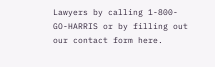Lawyers by calling 1-800-GO-HARRIS or by filling out our contact form here.